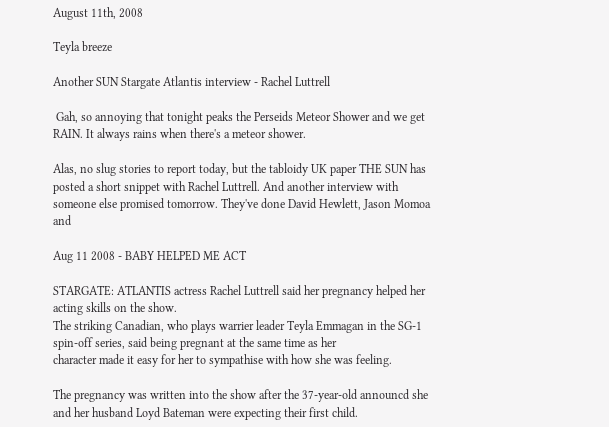August 11th, 2008

Teyla breeze

Another SUN Stargate Atlantis interview - Rachel Luttrell

 Gah, so annoying that tonight peaks the Perseids Meteor Shower and we get RAIN. It always rains when there's a meteor shower.

Alas, no slug stories to report today, but the tabloidy UK paper THE SUN has posted a short snippet with Rachel Luttrell. And another interview with someone else promised tomorrow. They've done David Hewlett, Jason Momoa and

Aug 11 2008 - BABY HELPED ME ACT

STARGATE: ATLANTIS actress Rachel Luttrell said her pregnancy helped her acting skills on the show.
The striking Canadian, who plays warrier leader Teyla Emmagan in the SG-1 spin-off series, said being pregnant at the same time as her
character made it easy for her to sympathise with how she was feeling.

The pregnancy was written into the show after the 37-year-old announcd she and her husband Loyd Bateman were expecting their first child.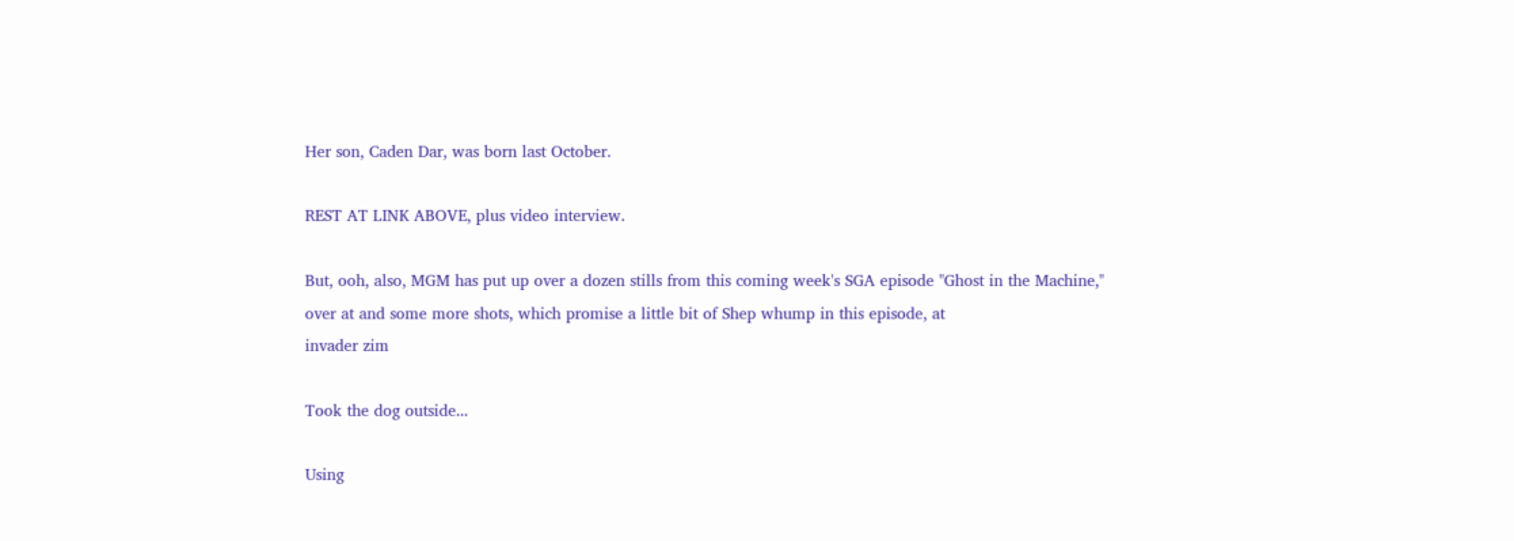Her son, Caden Dar, was born last October.

REST AT LINK ABOVE, plus video interview.

But, ooh, also, MGM has put up over a dozen stills from this coming week's SGA episode "Ghost in the Machine," over at and some more shots, which promise a little bit of Shep whump in this episode, at
invader zim

Took the dog outside...

Using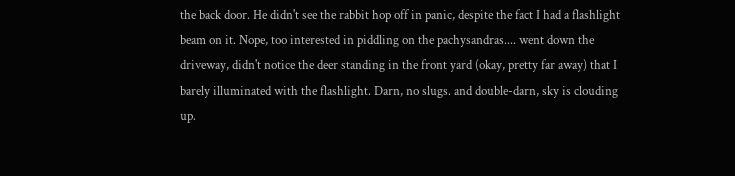the back door. He didn't see the rabbit hop off in panic, despite the fact I had a flashlight beam on it. Nope, too interested in piddling on the pachysandras.... went down the driveway, didn't notice the deer standing in the front yard (okay, pretty far away) that I barely illuminated with the flashlight. Darn, no slugs. and double-darn, sky is clouding up.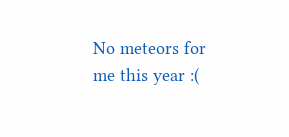No meteors for me this year :(